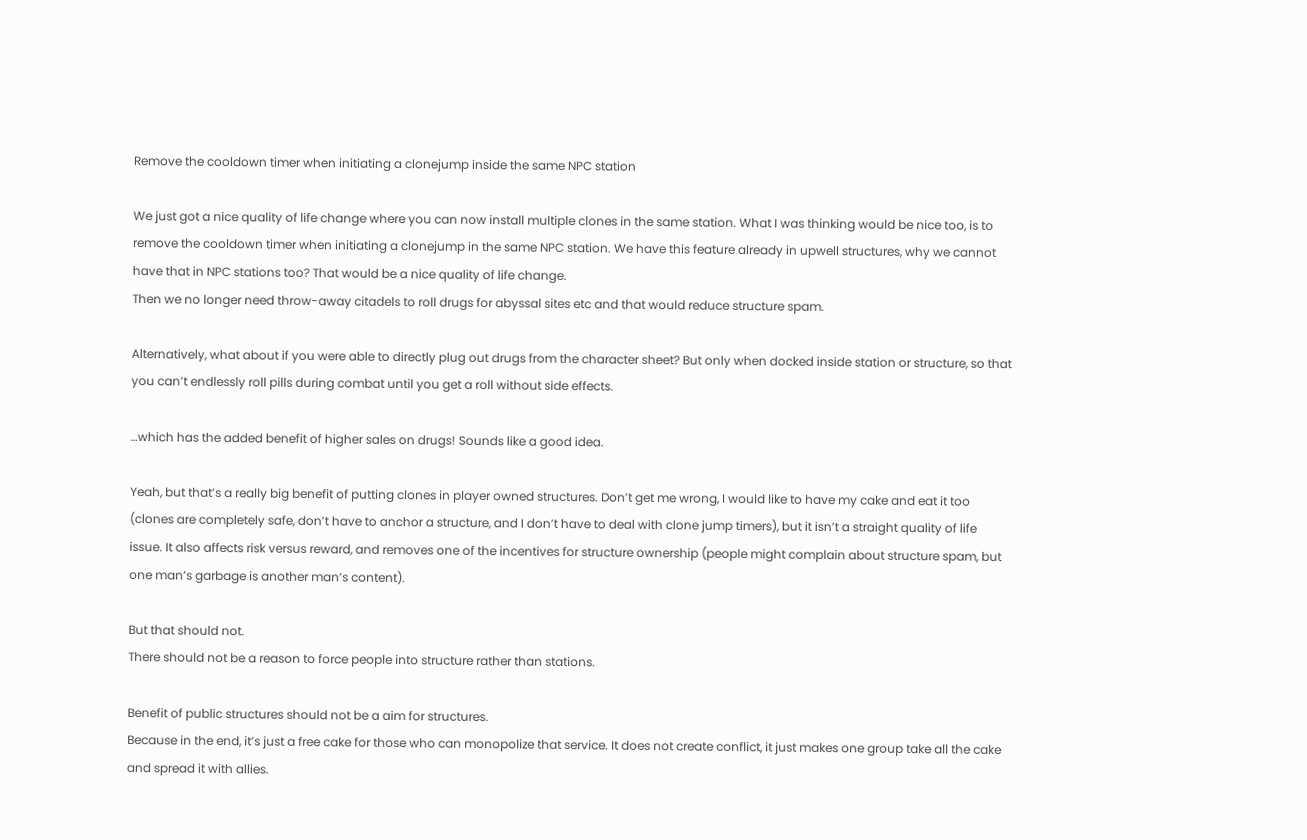Remove the cooldown timer when initiating a clonejump inside the same NPC station

We just got a nice quality of life change where you can now install multiple clones in the same station. What I was thinking would be nice too, is to remove the cooldown timer when initiating a clonejump in the same NPC station. We have this feature already in upwell structures, why we cannot have that in NPC stations too? That would be a nice quality of life change.
Then we no longer need throw-away citadels to roll drugs for abyssal sites etc and that would reduce structure spam.

Alternatively, what about if you were able to directly plug out drugs from the character sheet? But only when docked inside station or structure, so that you can’t endlessly roll pills during combat until you get a roll without side effects.

…which has the added benefit of higher sales on drugs! Sounds like a good idea.

Yeah, but that’s a really big benefit of putting clones in player owned structures. Don’t get me wrong, I would like to have my cake and eat it too (clones are completely safe, don’t have to anchor a structure, and I don’t have to deal with clone jump timers), but it isn’t a straight quality of life issue. It also affects risk versus reward, and removes one of the incentives for structure ownership (people might complain about structure spam, but one man’s garbage is another man’s content).

But that should not.
There should not be a reason to force people into structure rather than stations.

Benefit of public structures should not be a aim for structures.
Because in the end, it’s just a free cake for those who can monopolize that service. It does not create conflict, it just makes one group take all the cake and spread it with allies.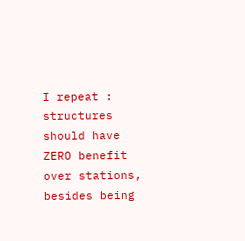I repeat : structures should have ZERO benefit over stations, besides being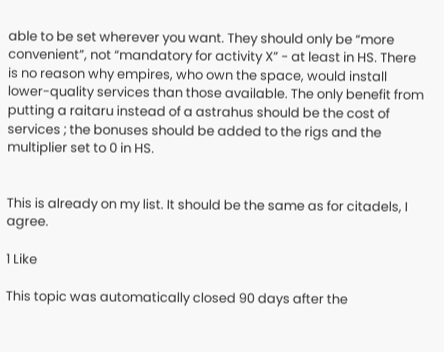able to be set wherever you want. They should only be “more convenient”, not “mandatory for activity X” - at least in HS. There is no reason why empires, who own the space, would install lower-quality services than those available. The only benefit from putting a raitaru instead of a astrahus should be the cost of services ; the bonuses should be added to the rigs and the multiplier set to 0 in HS.


This is already on my list. It should be the same as for citadels, I agree.

1 Like

This topic was automatically closed 90 days after the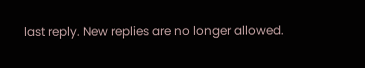last reply. New replies are no longer allowed.